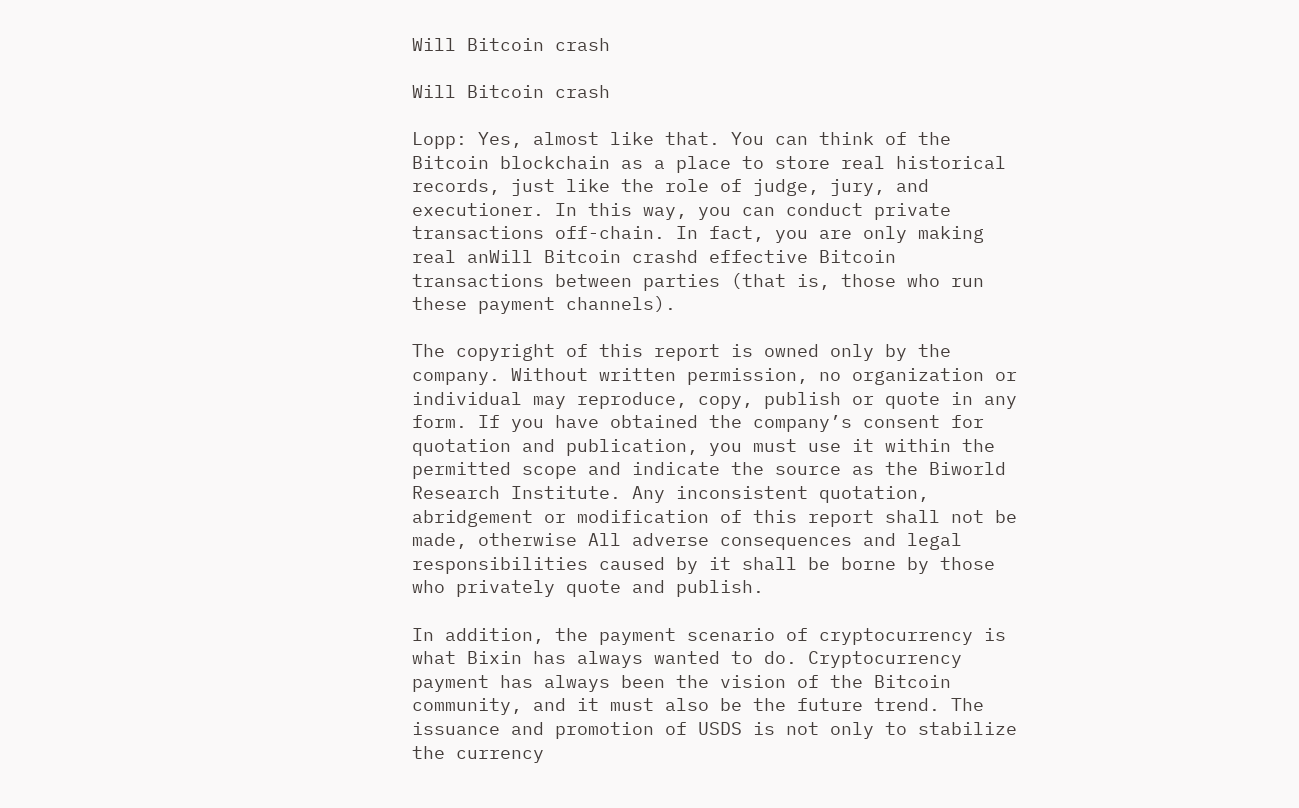Will Bitcoin crash

Will Bitcoin crash

Lopp: Yes, almost like that. You can think of the Bitcoin blockchain as a place to store real historical records, just like the role of judge, jury, and executioner. In this way, you can conduct private transactions off-chain. In fact, you are only making real anWill Bitcoin crashd effective Bitcoin transactions between parties (that is, those who run these payment channels).

The copyright of this report is owned only by the company. Without written permission, no organization or individual may reproduce, copy, publish or quote in any form. If you have obtained the company’s consent for quotation and publication, you must use it within the permitted scope and indicate the source as the Biworld Research Institute. Any inconsistent quotation, abridgement or modification of this report shall not be made, otherwise All adverse consequences and legal responsibilities caused by it shall be borne by those who privately quote and publish.

In addition, the payment scenario of cryptocurrency is what Bixin has always wanted to do. Cryptocurrency payment has always been the vision of the Bitcoin community, and it must also be the future trend. The issuance and promotion of USDS is not only to stabilize the currency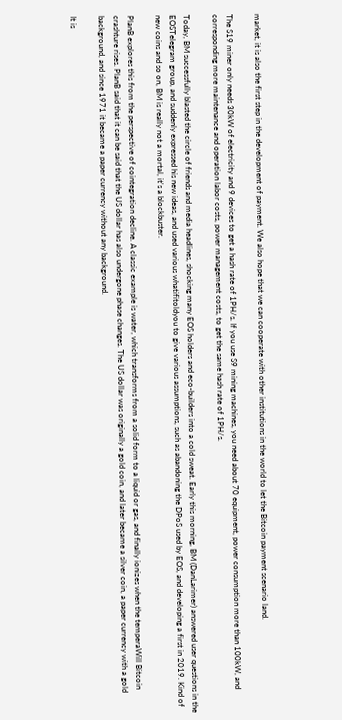market, it is also the first step in the development of payment. We also hope that we can cooperate with other institutions in the world to let the Bitcoin payment scenario land.

The S19 miner only needs 30kW of electricity and 9 devices to get a hash rate of 1PH/s. If you use S9 mining machines, you need about 70 equipment, power consumption more than 100kW, and corresponding more maintenance and operation labor costs, power management costs, to get the same hash rate of 1PH/s.

Today, BM successfully blasted the circle of friends and media headlines, shocking many EOS holders and eco-builders into a cold sweat. Early this morning, BM (DanLarimer) answered user questions in the EOSTelegram group, and suddenly expressed his new ideas, and used various whatifitoldyou to give various assumptions, such as abandoning the DPoS used by EOS, and developing a first in 2019. Kind of new coins and so on, BM is really not a mortal, it's a blockbuster.

PlanB explores this from the perspective of cointegration decline. A classic example is water, which transforms from a solid form to a liquid or gas, and finally ionizes when the temperaWill Bitcoin crashture rises. PlanB said that it can be said that the US dollar has also undergone phase changes. The US dollar was originally a gold coin, and later became a silver coin, a paper currency with a gold background, and since 1971 it became a paper currency without any background.

It is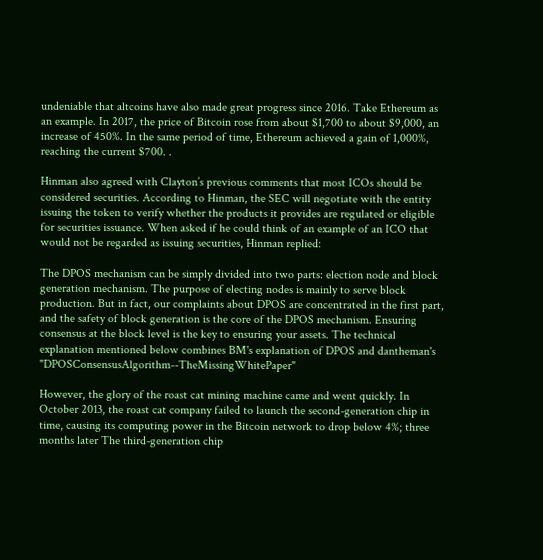undeniable that altcoins have also made great progress since 2016. Take Ethereum as an example. In 2017, the price of Bitcoin rose from about $1,700 to about $9,000, an increase of 450%. In the same period of time, Ethereum achieved a gain of 1,000%, reaching the current $700. .

Hinman also agreed with Clayton’s previous comments that most ICOs should be considered securities. According to Hinman, the SEC will negotiate with the entity issuing the token to verify whether the products it provides are regulated or eligible for securities issuance. When asked if he could think of an example of an ICO that would not be regarded as issuing securities, Hinman replied:

The DPOS mechanism can be simply divided into two parts: election node and block generation mechanism. The purpose of electing nodes is mainly to serve block production. But in fact, our complaints about DPOS are concentrated in the first part, and the safety of block generation is the core of the DPOS mechanism. Ensuring consensus at the block level is the key to ensuring your assets. The technical explanation mentioned below combines BM's explanation of DPOS and dantheman's "DPOSConsensusAlgorithm--TheMissingWhitePaper"

However, the glory of the roast cat mining machine came and went quickly. In October 2013, the roast cat company failed to launch the second-generation chip in time, causing its computing power in the Bitcoin network to drop below 4%; three months later The third-generation chip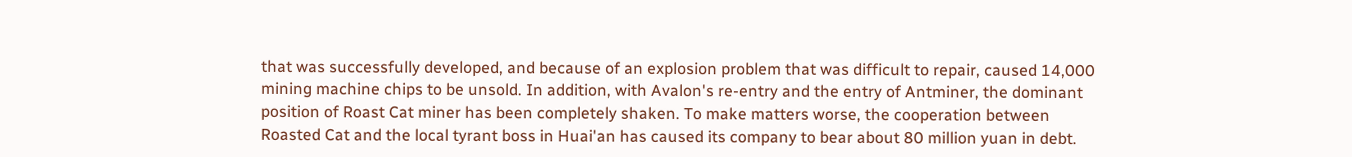that was successfully developed, and because of an explosion problem that was difficult to repair, caused 14,000 mining machine chips to be unsold. In addition, with Avalon's re-entry and the entry of Antminer, the dominant position of Roast Cat miner has been completely shaken. To make matters worse, the cooperation between Roasted Cat and the local tyrant boss in Huai'an has caused its company to bear about 80 million yuan in debt.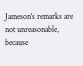Jameson's remarks are not unreasonable, because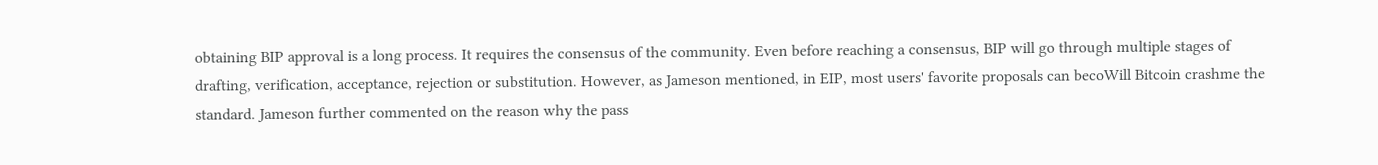obtaining BIP approval is a long process. It requires the consensus of the community. Even before reaching a consensus, BIP will go through multiple stages of drafting, verification, acceptance, rejection or substitution. However, as Jameson mentioned, in EIP, most users' favorite proposals can becoWill Bitcoin crashme the standard. Jameson further commented on the reason why the pass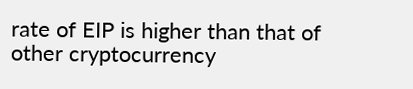rate of EIP is higher than that of other cryptocurrency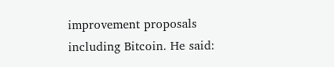improvement proposals including Bitcoin. He said: